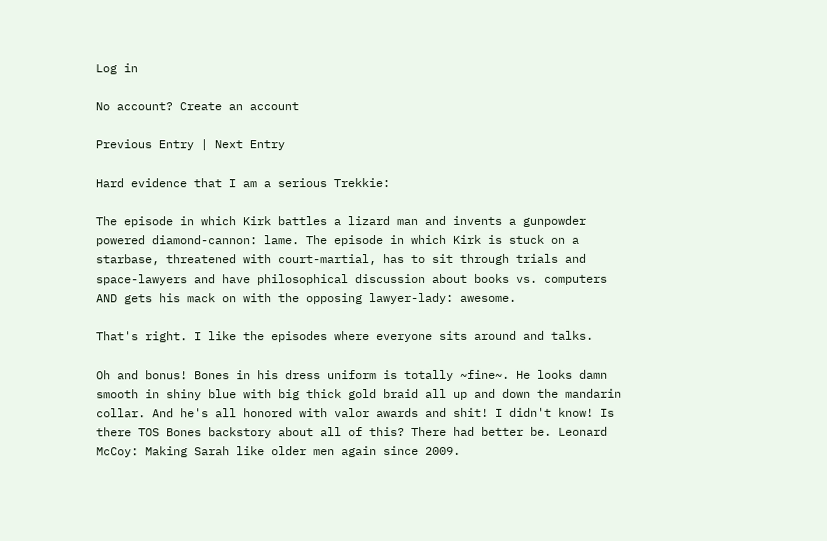Log in

No account? Create an account

Previous Entry | Next Entry

Hard evidence that I am a serious Trekkie:

The episode in which Kirk battles a lizard man and invents a gunpowder powered diamond-cannon: lame. The episode in which Kirk is stuck on a starbase, threatened with court-martial, has to sit through trials and space-lawyers and have philosophical discussion about books vs. computers AND gets his mack on with the opposing lawyer-lady: awesome.

That's right. I like the episodes where everyone sits around and talks.

Oh and bonus! Bones in his dress uniform is totally ~fine~. He looks damn smooth in shiny blue with big thick gold braid all up and down the mandarin collar. And he's all honored with valor awards and shit! I didn't know! Is there TOS Bones backstory about all of this? There had better be. Leonard McCoy: Making Sarah like older men again since 2009.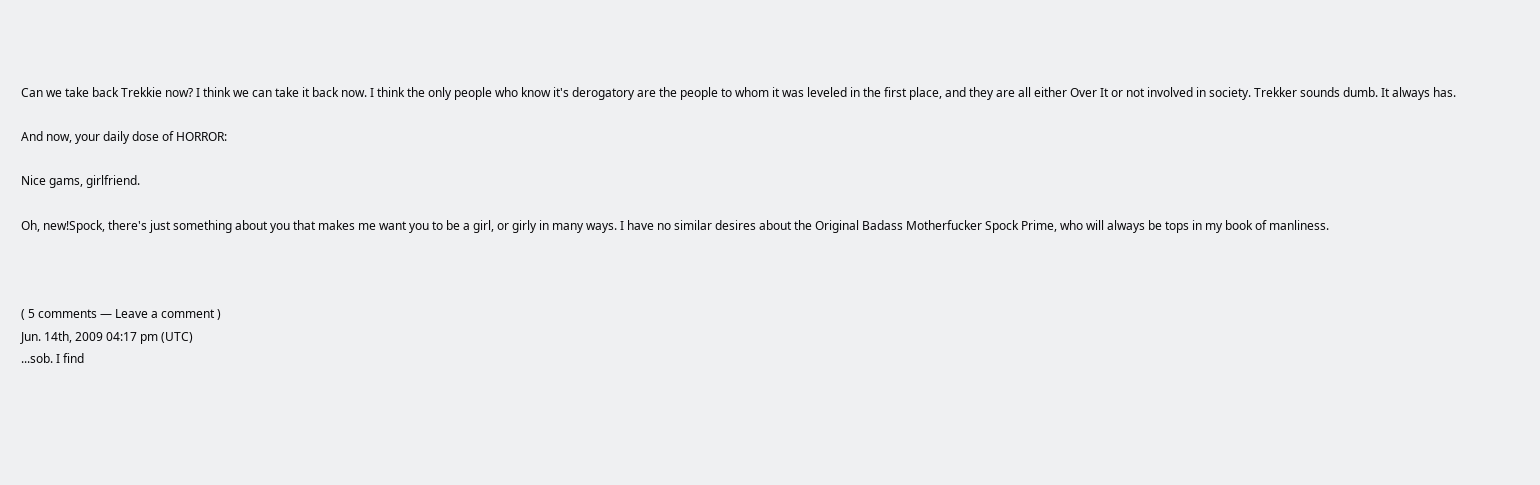Can we take back Trekkie now? I think we can take it back now. I think the only people who know it's derogatory are the people to whom it was leveled in the first place, and they are all either Over It or not involved in society. Trekker sounds dumb. It always has.

And now, your daily dose of HORROR:

Nice gams, girlfriend.

Oh, new!Spock, there's just something about you that makes me want you to be a girl, or girly in many ways. I have no similar desires about the Original Badass Motherfucker Spock Prime, who will always be tops in my book of manliness.



( 5 comments — Leave a comment )
Jun. 14th, 2009 04:17 pm (UTC)
...sob. I find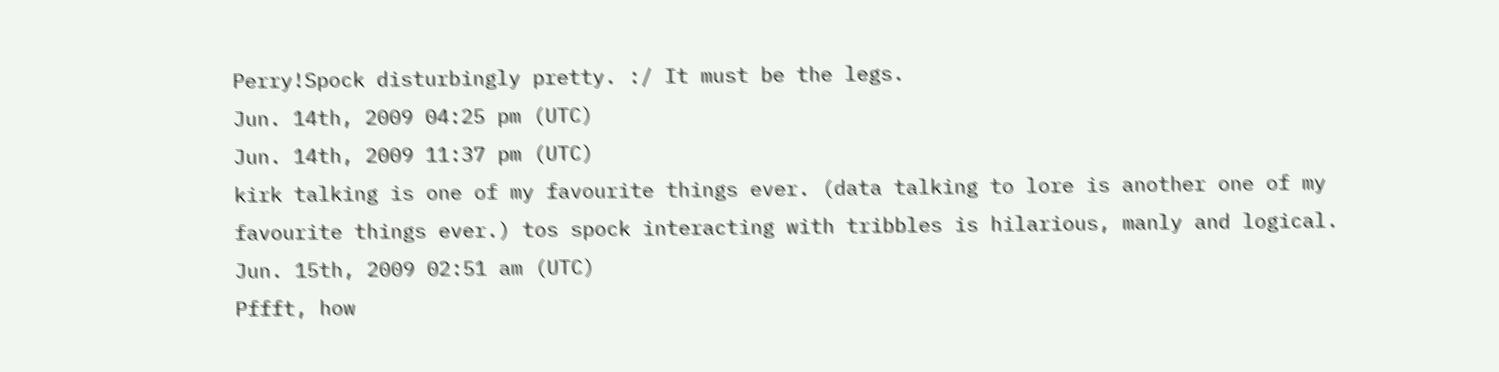Perry!Spock disturbingly pretty. :/ It must be the legs.
Jun. 14th, 2009 04:25 pm (UTC)
Jun. 14th, 2009 11:37 pm (UTC)
kirk talking is one of my favourite things ever. (data talking to lore is another one of my favourite things ever.) tos spock interacting with tribbles is hilarious, manly and logical.
Jun. 15th, 2009 02:51 am (UTC)
Pffft, how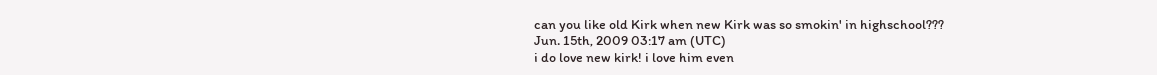can you like old Kirk when new Kirk was so smokin' in highschool???
Jun. 15th, 2009 03:17 am (UTC)
i do love new kirk! i love him even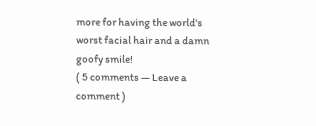more for having the world's worst facial hair and a damn goofy smile!
( 5 comments — Leave a comment )